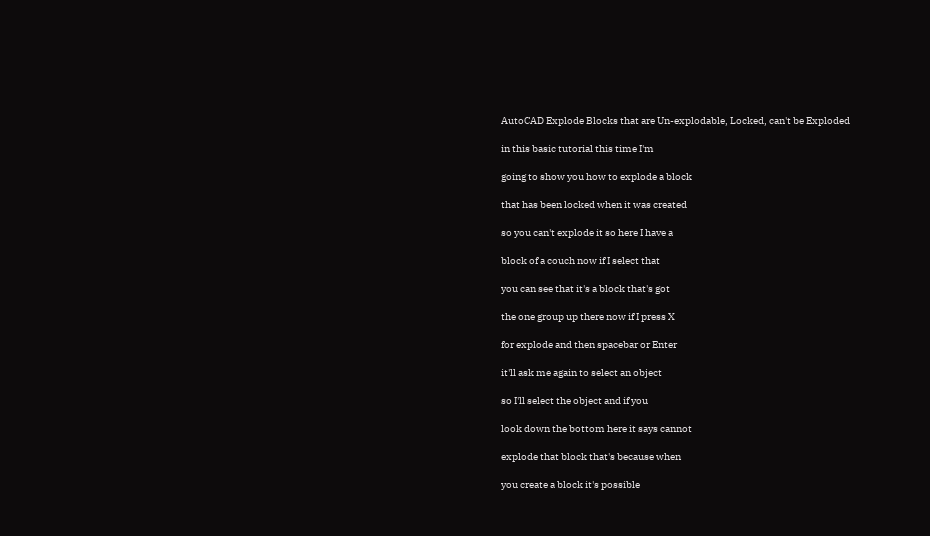AutoCAD Explode Blocks that are Un-explodable, Locked, can't be Exploded

in this basic tutorial this time I'm

going to show you how to explode a block

that has been locked when it was created

so you can't explode it so here I have a

block of a couch now if I select that

you can see that it's a block that's got

the one group up there now if I press X

for explode and then spacebar or Enter

it'll ask me again to select an object

so I'll select the object and if you

look down the bottom here it says cannot

explode that block that's because when

you create a block it's possible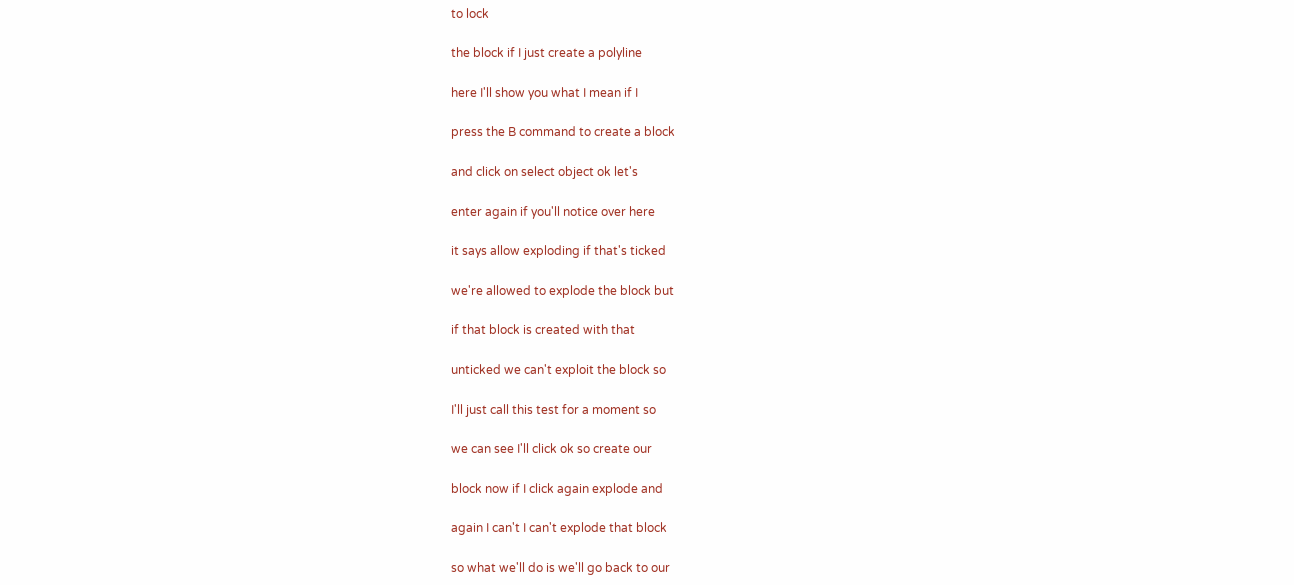to lock

the block if I just create a polyline

here I'll show you what I mean if I

press the B command to create a block

and click on select object ok let's

enter again if you'll notice over here

it says allow exploding if that's ticked

we're allowed to explode the block but

if that block is created with that

unticked we can't exploit the block so

I'll just call this test for a moment so

we can see I'll click ok so create our

block now if I click again explode and

again I can't I can't explode that block

so what we'll do is we'll go back to our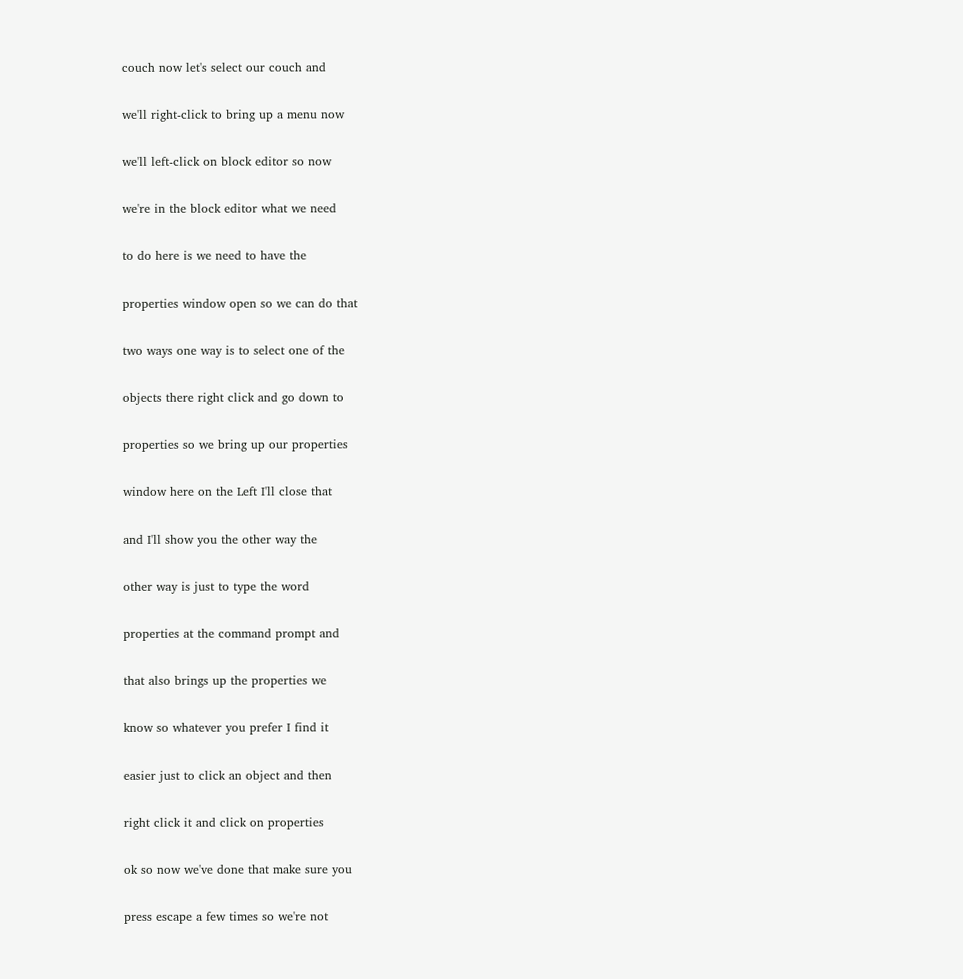couch now let's select our couch and

we'll right-click to bring up a menu now

we'll left-click on block editor so now

we're in the block editor what we need

to do here is we need to have the

properties window open so we can do that

two ways one way is to select one of the

objects there right click and go down to

properties so we bring up our properties

window here on the Left I'll close that

and I'll show you the other way the

other way is just to type the word

properties at the command prompt and

that also brings up the properties we

know so whatever you prefer I find it

easier just to click an object and then

right click it and click on properties

ok so now we've done that make sure you

press escape a few times so we're not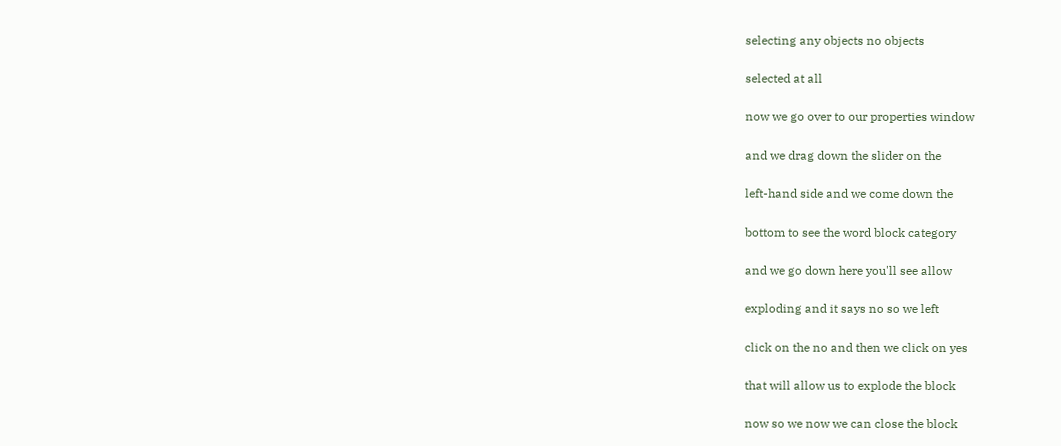selecting any objects no objects

selected at all

now we go over to our properties window

and we drag down the slider on the

left-hand side and we come down the

bottom to see the word block category

and we go down here you'll see allow

exploding and it says no so we left

click on the no and then we click on yes

that will allow us to explode the block

now so we now we can close the block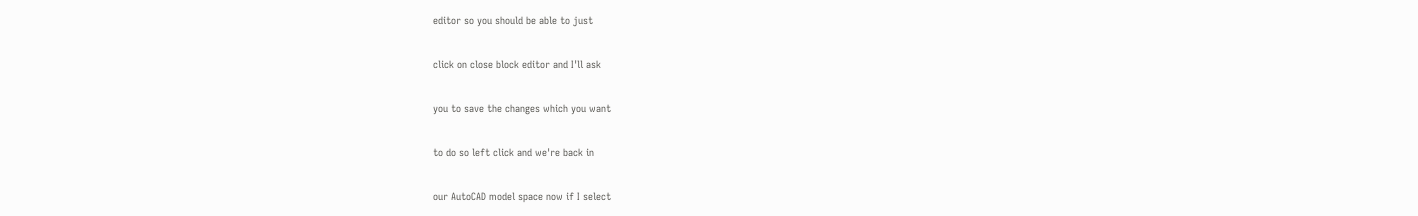editor so you should be able to just

click on close block editor and I'll ask

you to save the changes which you want

to do so left click and we're back in

our AutoCAD model space now if I select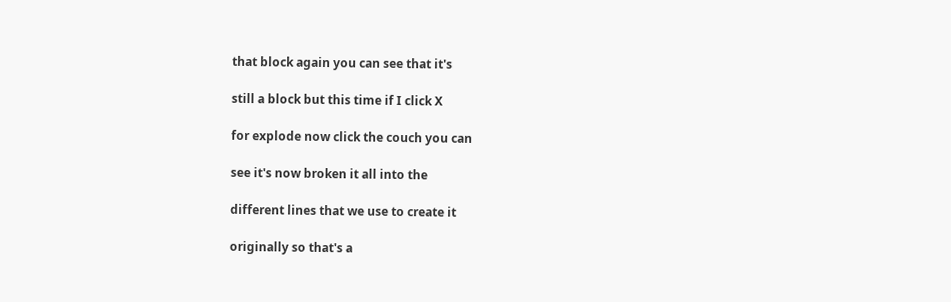that block again you can see that it's

still a block but this time if I click X

for explode now click the couch you can

see it's now broken it all into the

different lines that we use to create it

originally so that's a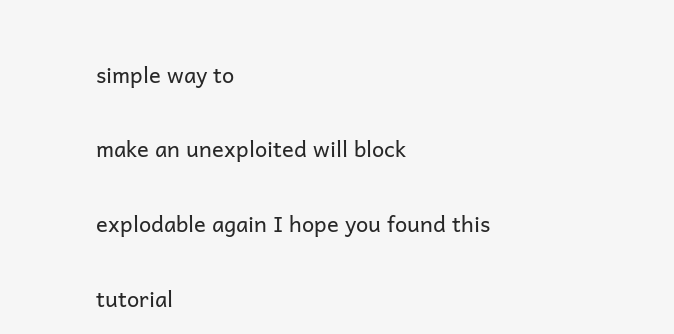simple way to

make an unexploited will block

explodable again I hope you found this

tutorial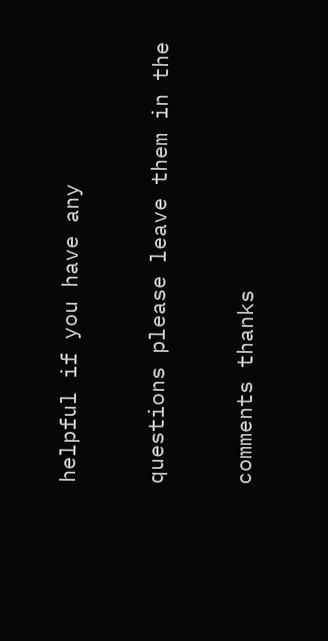helpful if you have any

questions please leave them in the

comments thanks